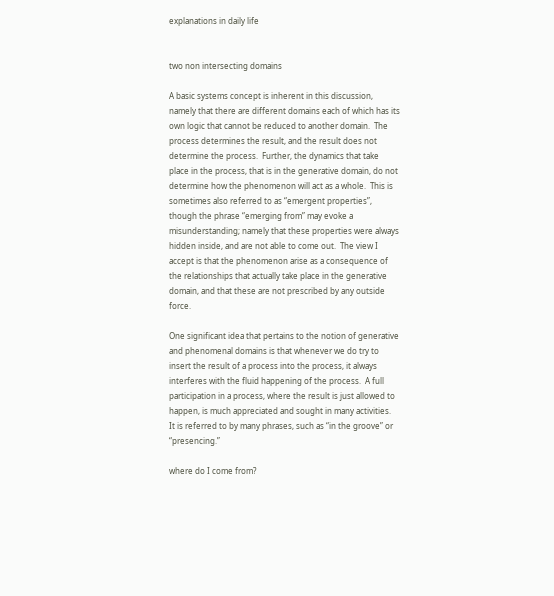explanations in daily life


two non intersecting domains

A basic systems concept is inherent in this discussion, namely that there are different domains each of which has its own logic that cannot be reduced to another domain.  The process determines the result, and the result does not determine the process.  Further, the dynamics that take place in the process, that is in the generative domain, do not determine how the phenomenon will act as a whole.  This is sometimes also referred to as “emergent properties”, though the phrase “emerging from” may evoke a misunderstanding; namely that these properties were always hidden inside, and are not able to come out.  The view I accept is that the phenomenon arise as a consequence of the relationships that actually take place in the generative domain, and that these are not prescribed by any outside force.

One significant idea that pertains to the notion of generative and phenomenal domains is that whenever we do try to insert the result of a process into the process, it always interferes with the fluid happening of the process.  A full participation in a process, where the result is just allowed to happen, is much appreciated and sought in many activities.  It is referred to by many phrases, such as “in the groove” or “presencing.”

where do I come from?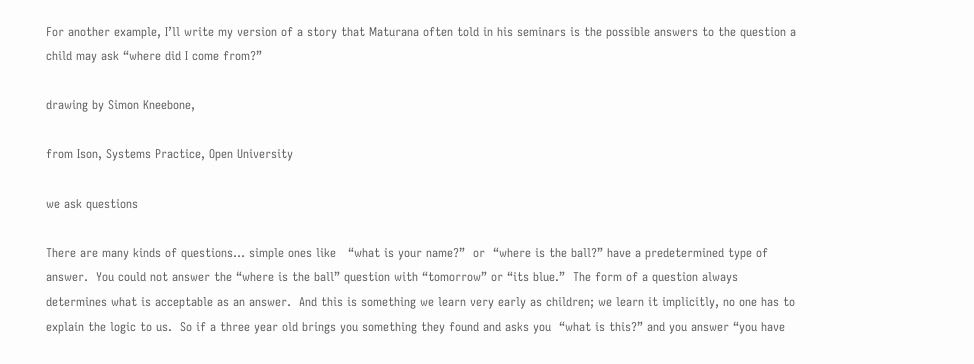For another example, I’ll write my version of a story that Maturana often told in his seminars is the possible answers to the question a child may ask “where did I come from?”

drawing by Simon Kneebone,

from Ison, Systems Practice, Open University

we ask questions

There are many kinds of questions... simple ones like   “what is your name?”  or  “where is the ball?” have a predetermined type of answer.  You could not answer the “where is the ball” question with “tomorrow” or “its blue.”  The form of a question always determines what is acceptable as an answer.  And this is something we learn very early as children; we learn it implicitly, no one has to explain the logic to us.  So if a three year old brings you something they found and asks you  “what is this?” and you answer “you have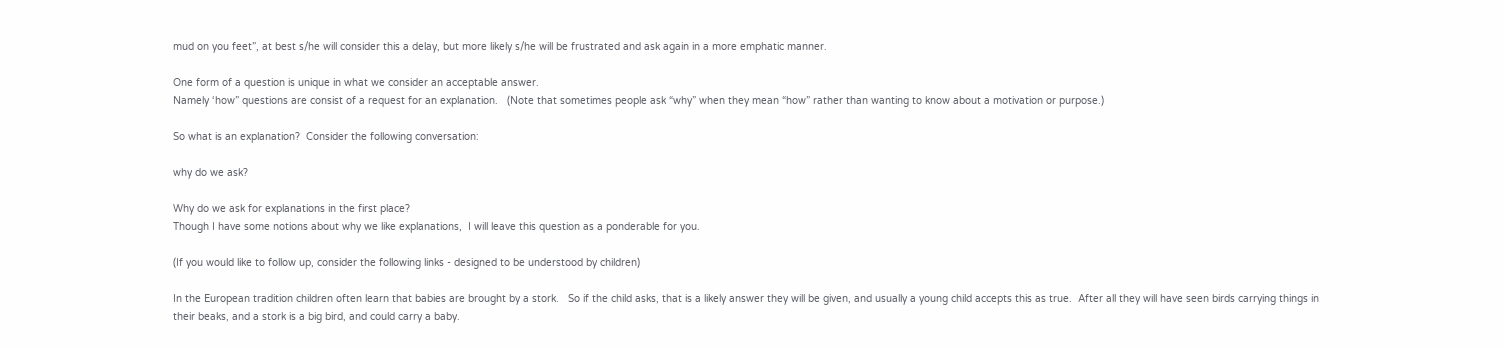mud on you feet”, at best s/he will consider this a delay, but more likely s/he will be frustrated and ask again in a more emphatic manner.

One form of a question is unique in what we consider an acceptable answer.
Namely ‘how” questions are consist of a request for an explanation.   (Note that sometimes people ask “why” when they mean “how” rather than wanting to know about a motivation or purpose.)

So what is an explanation?  Consider the following conversation:

why do we ask?

Why do we ask for explanations in the first place?
Though I have some notions about why we like explanations,  I will leave this question as a ponderable for you.

(If you would like to follow up, consider the following links - designed to be understood by children)

In the European tradition children often learn that babies are brought by a stork.   So if the child asks, that is a likely answer they will be given, and usually a young child accepts this as true.  After all they will have seen birds carrying things in their beaks, and a stork is a big bird, and could carry a baby.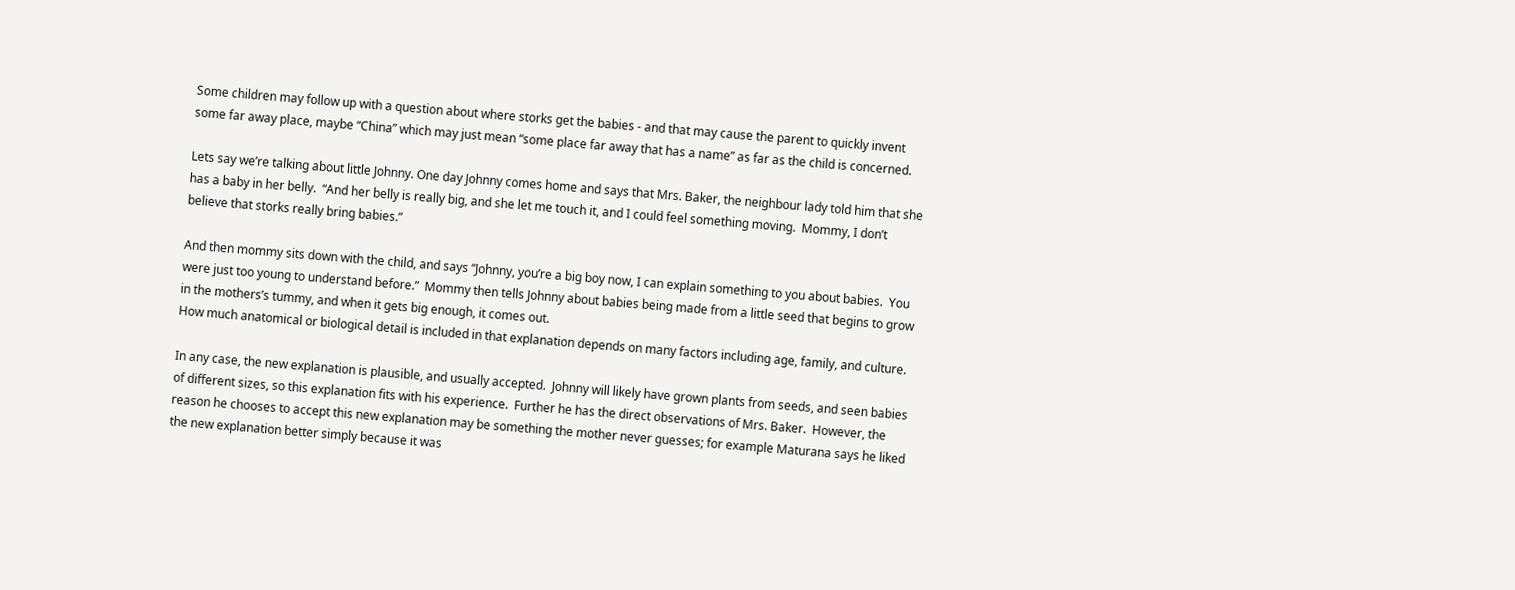Some children may follow up with a question about where storks get the babies - and that may cause the parent to quickly invent some far away place, maybe “China” which may just mean “some place far away that has a name” as far as the child is concerned.

Lets say we’re talking about little Johnny. One day Johnny comes home and says that Mrs. Baker, the neighbour lady told him that she has a baby in her belly.  “And her belly is really big, and she let me touch it, and I could feel something moving.  Mommy, I don’t believe that storks really bring babies.”

And then mommy sits down with the child, and says “Johnny, you’re a big boy now, I can explain something to you about babies.  You were just too young to understand before.”  Mommy then tells Johnny about babies being made from a little seed that begins to grow in the mothers’s tummy, and when it gets big enough, it comes out.
How much anatomical or biological detail is included in that explanation depends on many factors including age, family, and culture.

In any case, the new explanation is plausible, and usually accepted.  Johnny will likely have grown plants from seeds, and seen babies of different sizes, so this explanation fits with his experience.  Further he has the direct observations of Mrs. Baker.  However, the reason he chooses to accept this new explanation may be something the mother never guesses; for example Maturana says he liked the new explanation better simply because it was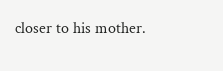closer to his mother.